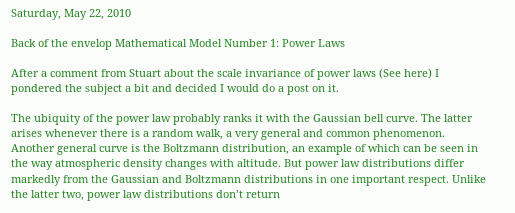Saturday, May 22, 2010

Back of the envelop Mathematical Model Number 1: Power Laws

After a comment from Stuart about the scale invariance of power laws (See here) I pondered the subject a bit and decided I would do a post on it.

The ubiquity of the power law probably ranks it with the Gaussian bell curve. The latter arises whenever there is a random walk, a very general and common phenomenon. Another general curve is the Boltzmann distribution, an example of which can be seen in the way atmospheric density changes with altitude. But power law distributions differ markedly from the Gaussian and Boltzmann distributions in one important respect. Unlike the latter two, power law distributions don’t return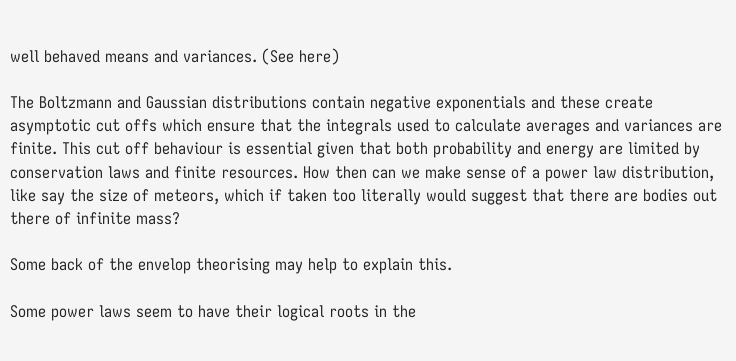well behaved means and variances. (See here)

The Boltzmann and Gaussian distributions contain negative exponentials and these create asymptotic cut offs which ensure that the integrals used to calculate averages and variances are finite. This cut off behaviour is essential given that both probability and energy are limited by conservation laws and finite resources. How then can we make sense of a power law distribution, like say the size of meteors, which if taken too literally would suggest that there are bodies out there of infinite mass?

Some back of the envelop theorising may help to explain this.

Some power laws seem to have their logical roots in the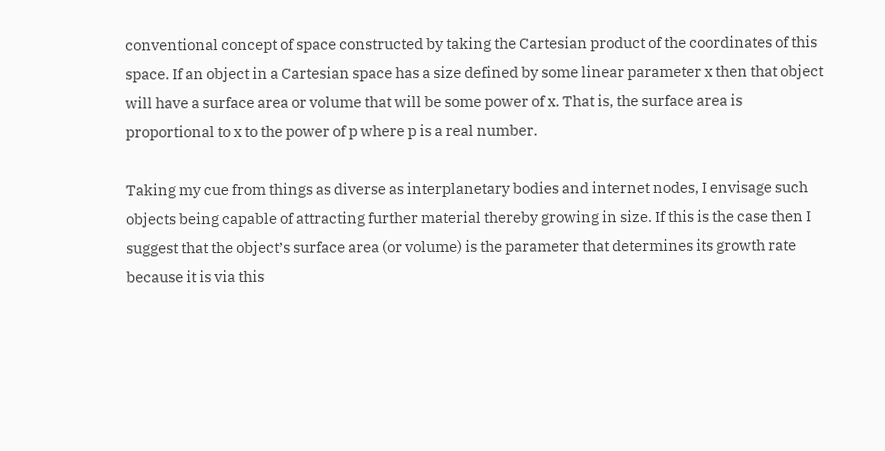conventional concept of space constructed by taking the Cartesian product of the coordinates of this space. If an object in a Cartesian space has a size defined by some linear parameter x then that object will have a surface area or volume that will be some power of x. That is, the surface area is proportional to x to the power of p where p is a real number.

Taking my cue from things as diverse as interplanetary bodies and internet nodes, I envisage such objects being capable of attracting further material thereby growing in size. If this is the case then I suggest that the object’s surface area (or volume) is the parameter that determines its growth rate because it is via this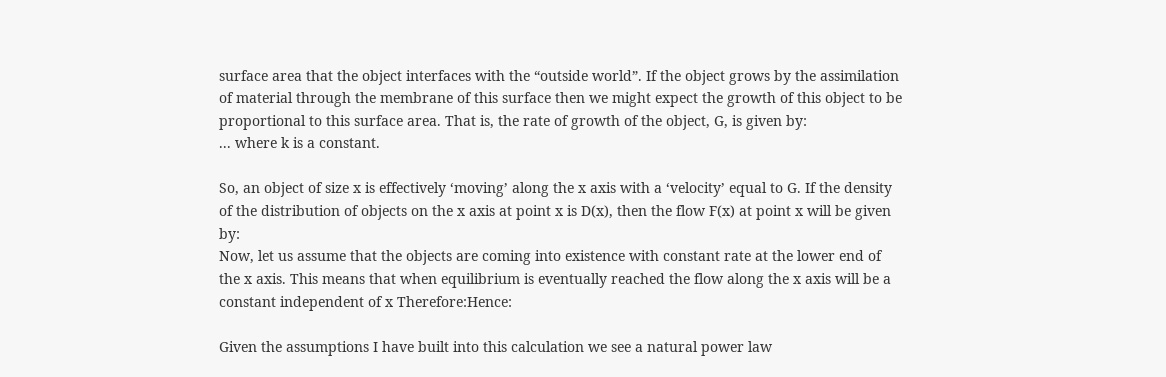surface area that the object interfaces with the “outside world”. If the object grows by the assimilation of material through the membrane of this surface then we might expect the growth of this object to be proportional to this surface area. That is, the rate of growth of the object, G, is given by:
... where k is a constant.

So, an object of size x is effectively ‘moving’ along the x axis with a ‘velocity’ equal to G. If the density of the distribution of objects on the x axis at point x is D(x), then the flow F(x) at point x will be given by:
Now, let us assume that the objects are coming into existence with constant rate at the lower end of the x axis. This means that when equilibrium is eventually reached the flow along the x axis will be a constant independent of x Therefore:Hence:

Given the assumptions I have built into this calculation we see a natural power law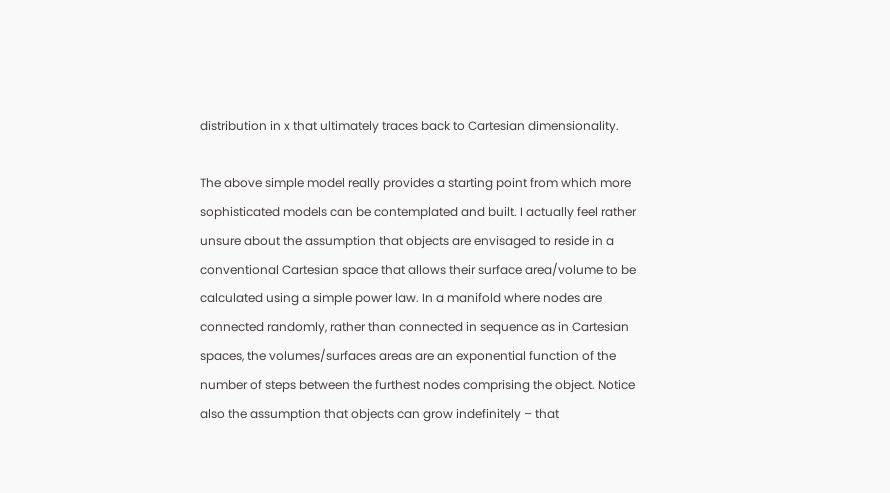distribution in x that ultimately traces back to Cartesian dimensionality.

The above simple model really provides a starting point from which more sophisticated models can be contemplated and built. I actually feel rather unsure about the assumption that objects are envisaged to reside in a conventional Cartesian space that allows their surface area/volume to be calculated using a simple power law. In a manifold where nodes are connected randomly, rather than connected in sequence as in Cartesian spaces, the volumes/surfaces areas are an exponential function of the number of steps between the furthest nodes comprising the object. Notice also the assumption that objects can grow indefinitely – that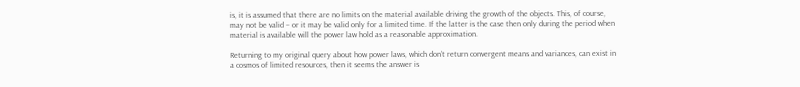is, it is assumed that there are no limits on the material available driving the growth of the objects. This, of course, may not be valid – or it may be valid only for a limited time. If the latter is the case then only during the period when material is available will the power law hold as a reasonable approximation.

Returning to my original query about how power laws, which don’t return convergent means and variances, can exist in a cosmos of limited resources, then it seems the answer is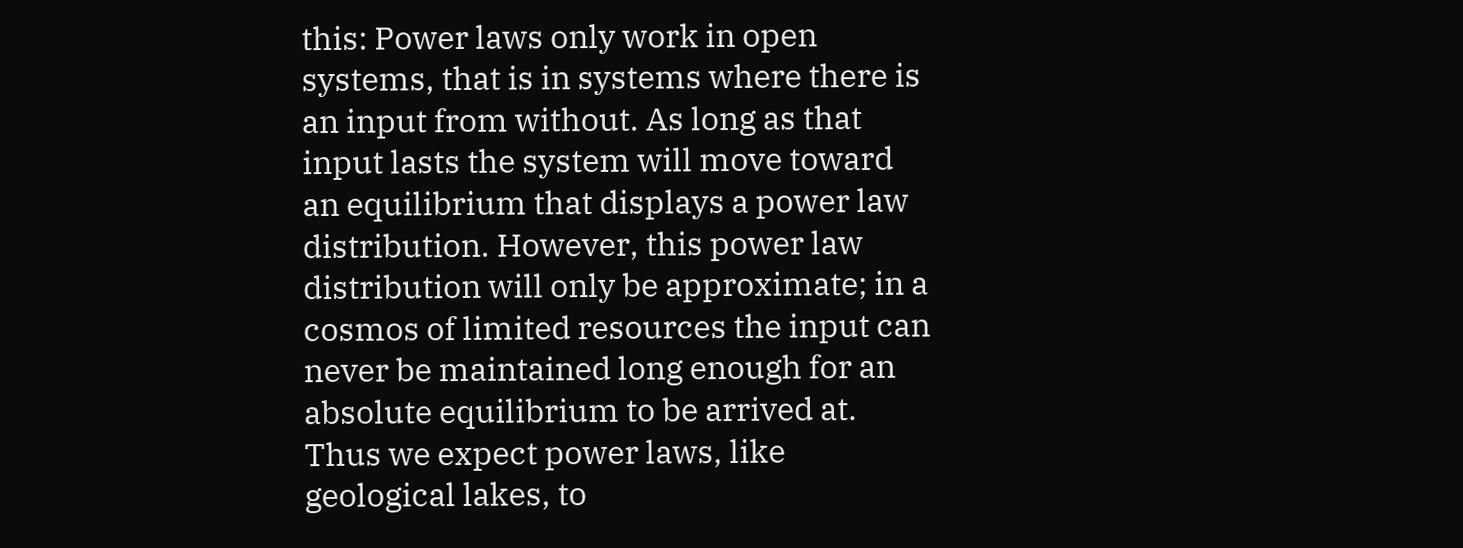this: Power laws only work in open systems, that is in systems where there is an input from without. As long as that input lasts the system will move toward an equilibrium that displays a power law distribution. However, this power law distribution will only be approximate; in a cosmos of limited resources the input can never be maintained long enough for an absolute equilibrium to be arrived at. Thus we expect power laws, like geological lakes, to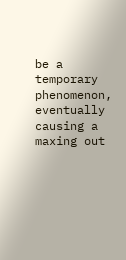be a temporary phenomenon, eventually causing a maxing out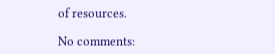of resources.

No comments: